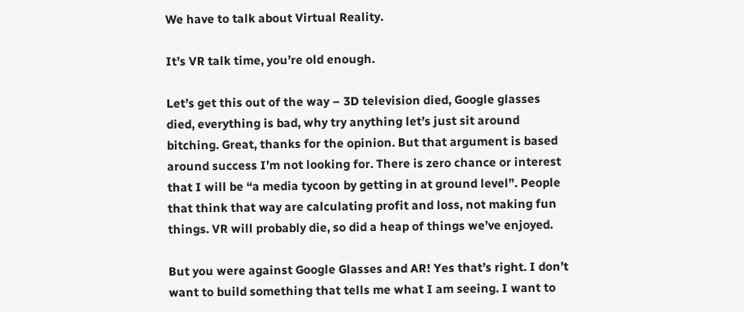We have to talk about Virtual Reality.

It’s VR talk time, you’re old enough.

Let’s get this out of the way – 3D television died, Google glasses died, everything is bad, why try anything let’s just sit around bitching. Great, thanks for the opinion. But that argument is based around success I’m not looking for. There is zero chance or interest that I will be “a media tycoon by getting in at ground level”. People that think that way are calculating profit and loss, not making fun things. VR will probably die, so did a heap of things we’ve enjoyed.

But you were against Google Glasses and AR! Yes that’s right. I don’t want to build something that tells me what I am seeing. I want to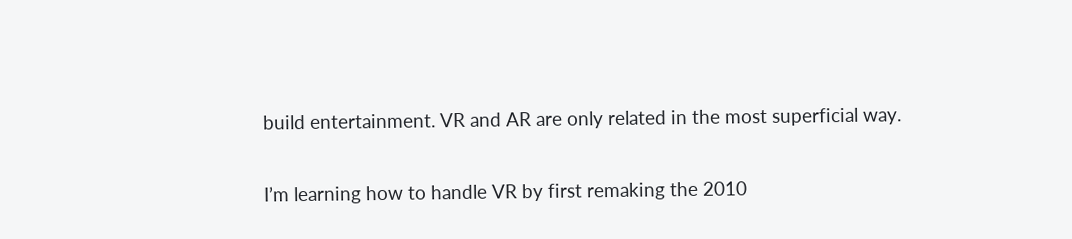build entertainment. VR and AR are only related in the most superficial way.

I’m learning how to handle VR by first remaking the 2010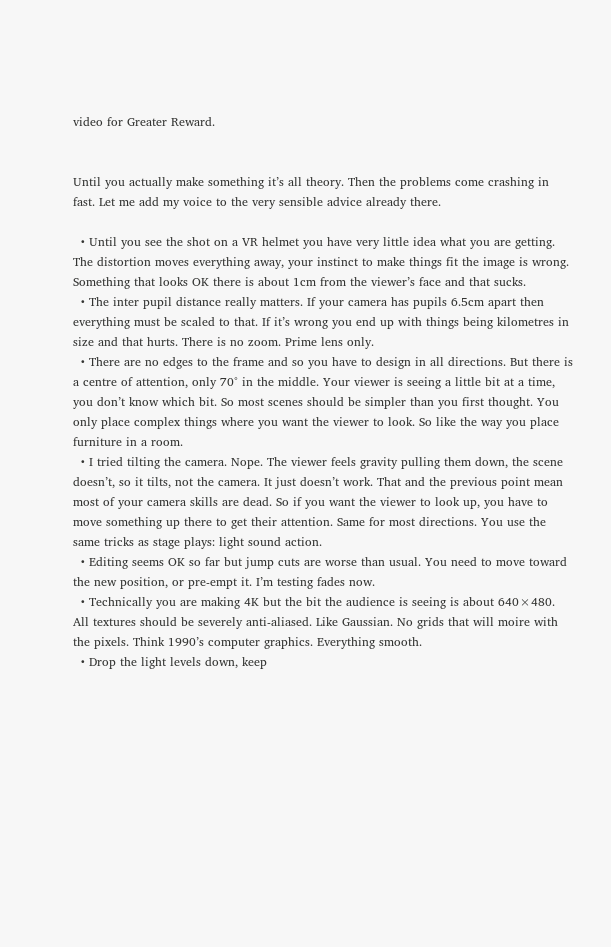video for Greater Reward.


Until you actually make something it’s all theory. Then the problems come crashing in fast. Let me add my voice to the very sensible advice already there.

  • Until you see the shot on a VR helmet you have very little idea what you are getting. The distortion moves everything away, your instinct to make things fit the image is wrong. Something that looks OK there is about 1cm from the viewer’s face and that sucks.
  • The inter pupil distance really matters. If your camera has pupils 6.5cm apart then everything must be scaled to that. If it’s wrong you end up with things being kilometres in size and that hurts. There is no zoom. Prime lens only.
  • There are no edges to the frame and so you have to design in all directions. But there is a centre of attention, only 70° in the middle. Your viewer is seeing a little bit at a time, you don’t know which bit. So most scenes should be simpler than you first thought. You only place complex things where you want the viewer to look. So like the way you place furniture in a room.
  • I tried tilting the camera. Nope. The viewer feels gravity pulling them down, the scene doesn’t, so it tilts, not the camera. It just doesn’t work. That and the previous point mean most of your camera skills are dead. So if you want the viewer to look up, you have to move something up there to get their attention. Same for most directions. You use the same tricks as stage plays: light sound action.
  • Editing seems OK so far but jump cuts are worse than usual. You need to move toward the new position, or pre-empt it. I’m testing fades now.
  • Technically you are making 4K but the bit the audience is seeing is about 640×480. All textures should be severely anti-aliased. Like Gaussian. No grids that will moire with the pixels. Think 1990’s computer graphics. Everything smooth.
  • Drop the light levels down, keep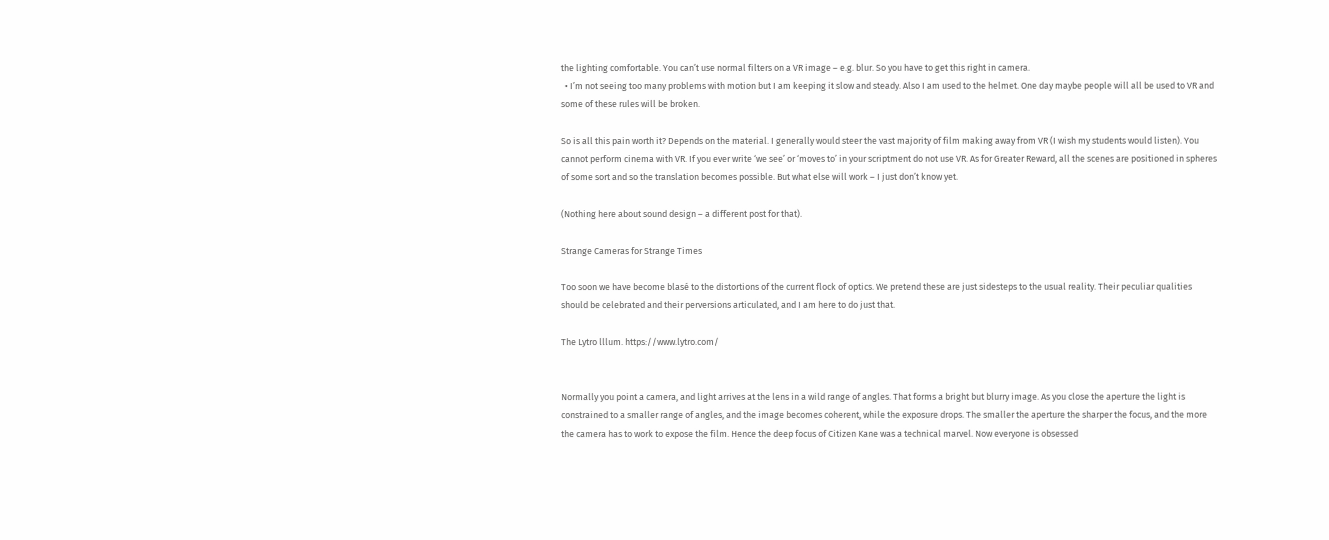the lighting comfortable. You can’t use normal filters on a VR image – e.g. blur. So you have to get this right in camera.
  • I’m not seeing too many problems with motion but I am keeping it slow and steady. Also I am used to the helmet. One day maybe people will all be used to VR and some of these rules will be broken.

So is all this pain worth it? Depends on the material. I generally would steer the vast majority of film making away from VR (I wish my students would listen). You cannot perform cinema with VR. If you ever write ‘we see’ or ‘moves to’ in your scriptment do not use VR. As for Greater Reward, all the scenes are positioned in spheres of some sort and so the translation becomes possible. But what else will work – I just don’t know yet.

(Nothing here about sound design – a different post for that).

Strange Cameras for Strange Times

Too soon we have become blasé to the distortions of the current flock of optics. We pretend these are just sidesteps to the usual reality. Their peculiar qualities should be celebrated and their perversions articulated, and I am here to do just that.

The Lytro lllum. https://www.lytro.com/


Normally you point a camera, and light arrives at the lens in a wild range of angles. That forms a bright but blurry image. As you close the aperture the light is constrained to a smaller range of angles, and the image becomes coherent, while the exposure drops. The smaller the aperture the sharper the focus, and the more the camera has to work to expose the film. Hence the deep focus of Citizen Kane was a technical marvel. Now everyone is obsessed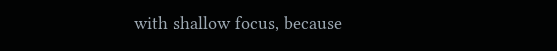with shallow focus, because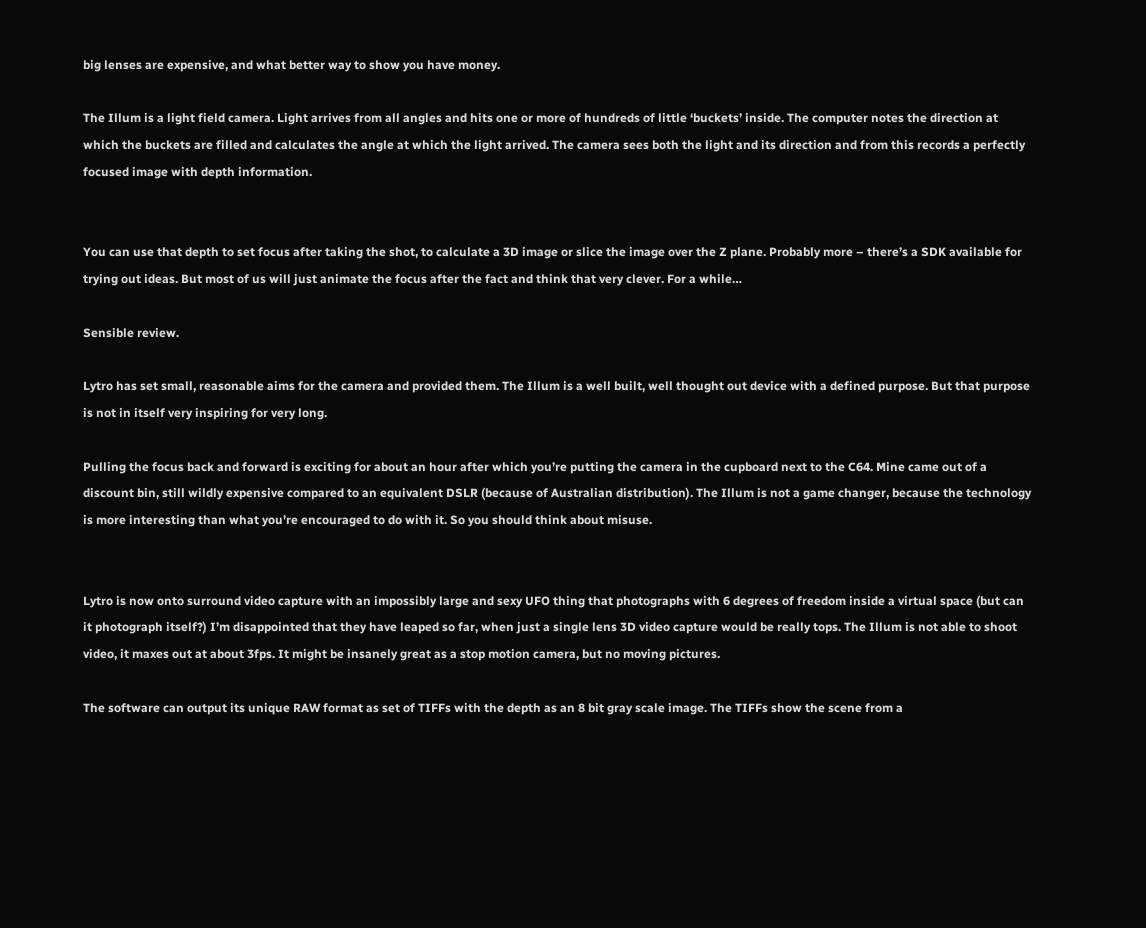big lenses are expensive, and what better way to show you have money.

The Illum is a light field camera. Light arrives from all angles and hits one or more of hundreds of little ‘buckets’ inside. The computer notes the direction at which the buckets are filled and calculates the angle at which the light arrived. The camera sees both the light and its direction and from this records a perfectly focused image with depth information.


You can use that depth to set focus after taking the shot, to calculate a 3D image or slice the image over the Z plane. Probably more – there’s a SDK available for trying out ideas. But most of us will just animate the focus after the fact and think that very clever. For a while…

Sensible review.

Lytro has set small, reasonable aims for the camera and provided them. The Illum is a well built, well thought out device with a defined purpose. But that purpose is not in itself very inspiring for very long.

Pulling the focus back and forward is exciting for about an hour after which you’re putting the camera in the cupboard next to the C64. Mine came out of a discount bin, still wildly expensive compared to an equivalent DSLR (because of Australian distribution). The Illum is not a game changer, because the technology is more interesting than what you’re encouraged to do with it. So you should think about misuse.


Lytro is now onto surround video capture with an impossibly large and sexy UFO thing that photographs with 6 degrees of freedom inside a virtual space (but can it photograph itself?) I’m disappointed that they have leaped so far, when just a single lens 3D video capture would be really tops. The Illum is not able to shoot video, it maxes out at about 3fps. It might be insanely great as a stop motion camera, but no moving pictures.

The software can output its unique RAW format as set of TIFFs with the depth as an 8 bit gray scale image. The TIFFs show the scene from a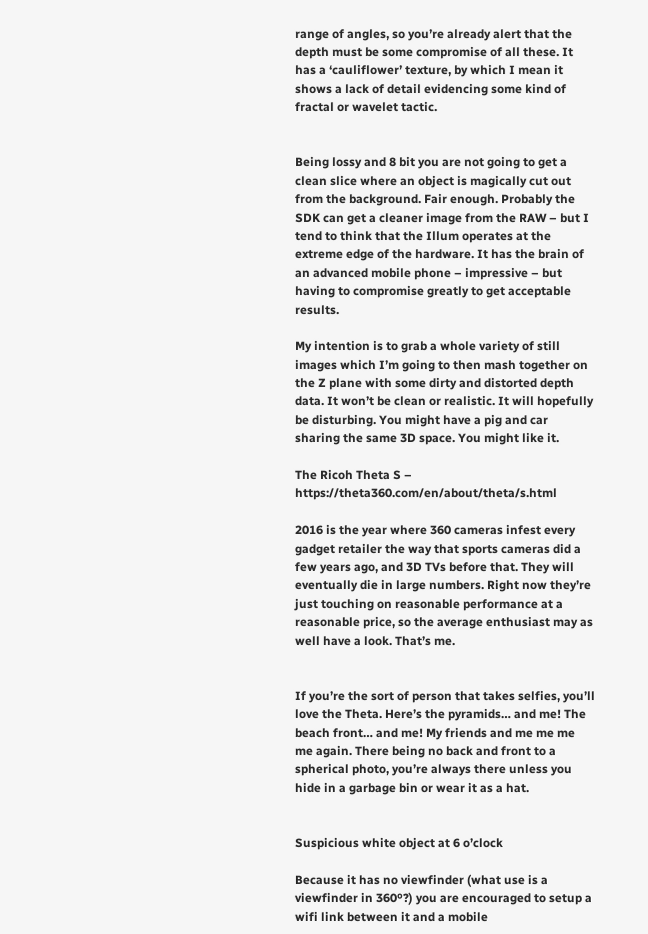range of angles, so you’re already alert that the depth must be some compromise of all these. It has a ‘cauliflower’ texture, by which I mean it shows a lack of detail evidencing some kind of fractal or wavelet tactic.


Being lossy and 8 bit you are not going to get a clean slice where an object is magically cut out from the background. Fair enough. Probably the SDK can get a cleaner image from the RAW – but I tend to think that the Illum operates at the extreme edge of the hardware. It has the brain of an advanced mobile phone – impressive – but having to compromise greatly to get acceptable results.

My intention is to grab a whole variety of still images which I’m going to then mash together on the Z plane with some dirty and distorted depth data. It won’t be clean or realistic. It will hopefully be disturbing. You might have a pig and car sharing the same 3D space. You might like it.

The Ricoh Theta S – https://theta360.com/en/about/theta/s.html

2016 is the year where 360 cameras infest every gadget retailer the way that sports cameras did a few years ago, and 3D TVs before that. They will eventually die in large numbers. Right now they’re just touching on reasonable performance at a reasonable price, so the average enthusiast may as well have a look. That’s me.


If you’re the sort of person that takes selfies, you’ll love the Theta. Here’s the pyramids… and me! The beach front… and me! My friends and me me me me again. There being no back and front to a spherical photo, you’re always there unless you hide in a garbage bin or wear it as a hat.


Suspicious white object at 6 o’clock

Because it has no viewfinder (what use is a viewfinder in 360º?) you are encouraged to setup a wifi link between it and a mobile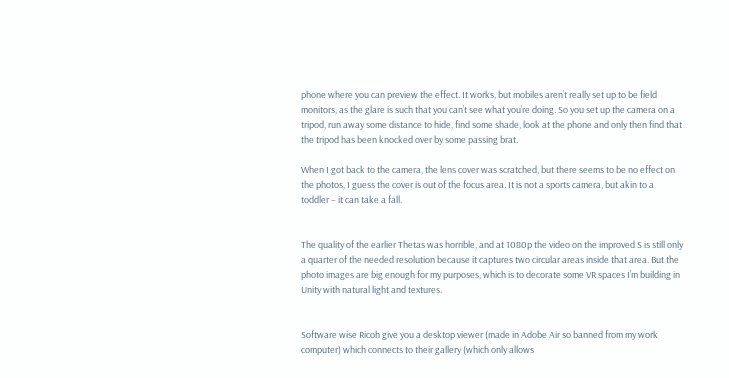phone where you can preview the effect. It works, but mobiles aren’t really set up to be field monitors, as the glare is such that you can’t see what you’re doing. So you set up the camera on a tripod, run away some distance to hide, find some shade, look at the phone and only then find that the tripod has been knocked over by some passing brat.

When I got back to the camera, the lens cover was scratched, but there seems to be no effect on the photos, I guess the cover is out of the focus area. It is not a sports camera, but akin to a toddler – it can take a fall.


The quality of the earlier Thetas was horrible, and at 1080p the video on the improved S is still only a quarter of the needed resolution because it captures two circular areas inside that area. But the photo images are big enough for my purposes, which is to decorate some VR spaces I’m building in Unity with natural light and textures.


Software wise Ricoh give you a desktop viewer (made in Adobe Air so banned from my work computer) which connects to their gallery (which only allows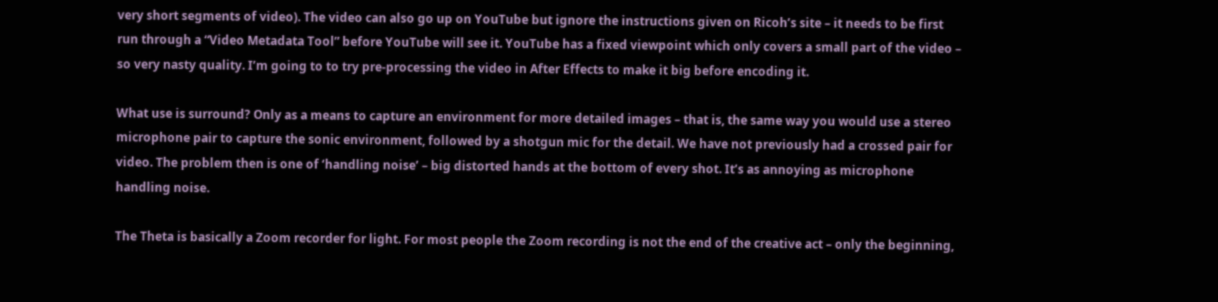very short segments of video). The video can also go up on YouTube but ignore the instructions given on Ricoh’s site – it needs to be first run through a “Video Metadata Tool” before YouTube will see it. YouTube has a fixed viewpoint which only covers a small part of the video – so very nasty quality. I’m going to to try pre-processing the video in After Effects to make it big before encoding it.

What use is surround? Only as a means to capture an environment for more detailed images – that is, the same way you would use a stereo microphone pair to capture the sonic environment, followed by a shotgun mic for the detail. We have not previously had a crossed pair for video. The problem then is one of ‘handling noise’ – big distorted hands at the bottom of every shot. It’s as annoying as microphone handling noise.

The Theta is basically a Zoom recorder for light. For most people the Zoom recording is not the end of the creative act – only the beginning,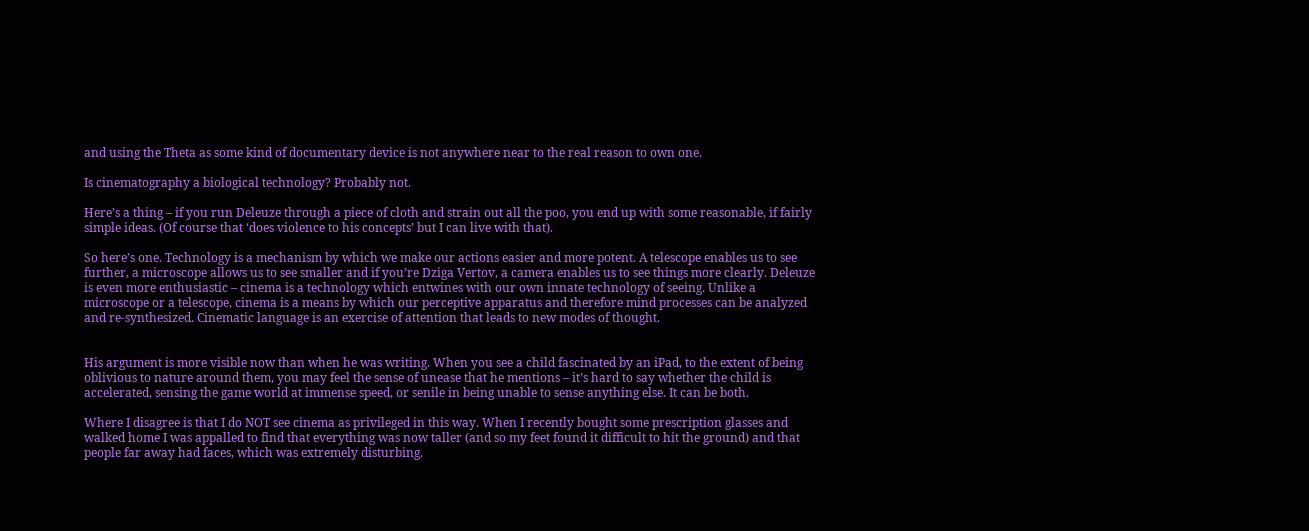and using the Theta as some kind of documentary device is not anywhere near to the real reason to own one.

Is cinematography a biological technology? Probably not.

Here’s a thing – if you run Deleuze through a piece of cloth and strain out all the poo, you end up with some reasonable, if fairly simple ideas. (Of course that ‘does violence to his concepts’ but I can live with that).

So here’s one. Technology is a mechanism by which we make our actions easier and more potent. A telescope enables us to see further, a microscope allows us to see smaller and if you’re Dziga Vertov, a camera enables us to see things more clearly. Deleuze is even more enthusiastic – cinema is a technology which entwines with our own innate technology of seeing. Unlike a microscope or a telescope, cinema is a means by which our perceptive apparatus and therefore mind processes can be analyzed and re-synthesized. Cinematic language is an exercise of attention that leads to new modes of thought.


His argument is more visible now than when he was writing. When you see a child fascinated by an iPad, to the extent of being oblivious to nature around them, you may feel the sense of unease that he mentions – it’s hard to say whether the child is accelerated, sensing the game world at immense speed, or senile in being unable to sense anything else. It can be both.

Where I disagree is that I do NOT see cinema as privileged in this way. When I recently bought some prescription glasses and walked home I was appalled to find that everything was now taller (and so my feet found it difficult to hit the ground) and that people far away had faces, which was extremely disturbing.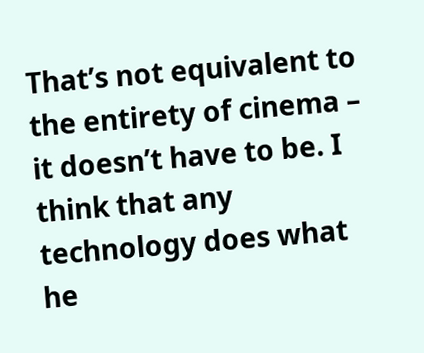That’s not equivalent to the entirety of cinema – it doesn’t have to be. I think that any technology does what he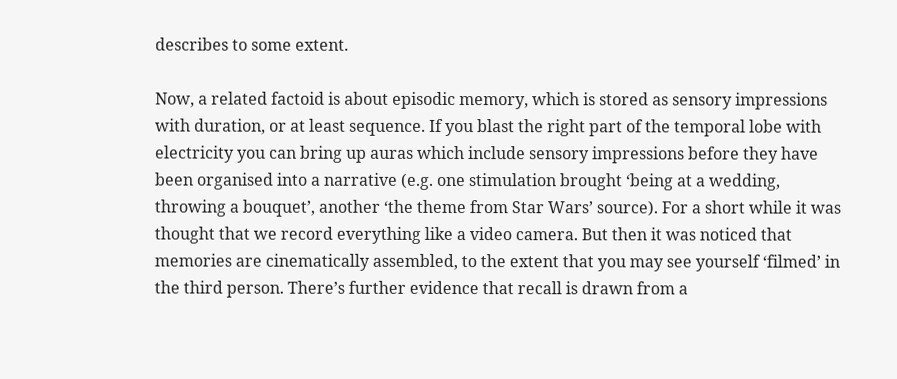describes to some extent.

Now, a related factoid is about episodic memory, which is stored as sensory impressions with duration, or at least sequence. If you blast the right part of the temporal lobe with electricity you can bring up auras which include sensory impressions before they have been organised into a narrative (e.g. one stimulation brought ‘being at a wedding, throwing a bouquet’, another ‘the theme from Star Wars’ source). For a short while it was thought that we record everything like a video camera. But then it was noticed that memories are cinematically assembled, to the extent that you may see yourself ‘filmed’ in the third person. There’s further evidence that recall is drawn from a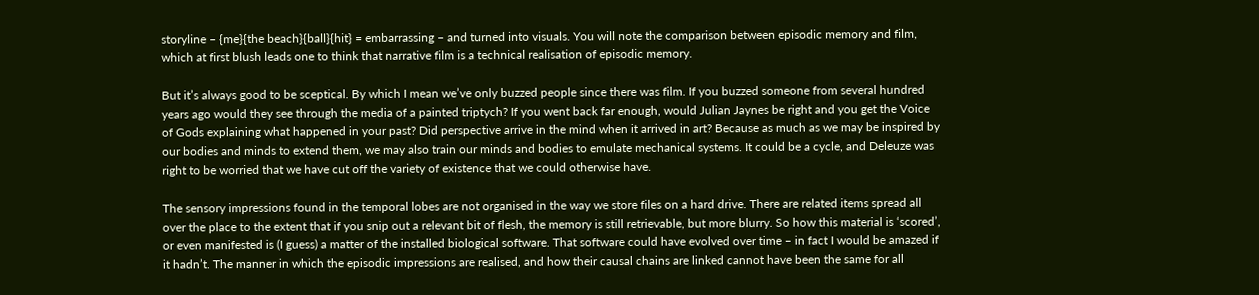storyline – {me}{the beach}{ball}{hit} = embarrassing – and turned into visuals. You will note the comparison between episodic memory and film, which at first blush leads one to think that narrative film is a technical realisation of episodic memory.

But it’s always good to be sceptical. By which I mean we’ve only buzzed people since there was film. If you buzzed someone from several hundred years ago would they see through the media of a painted triptych? If you went back far enough, would Julian Jaynes be right and you get the Voice of Gods explaining what happened in your past? Did perspective arrive in the mind when it arrived in art? Because as much as we may be inspired by our bodies and minds to extend them, we may also train our minds and bodies to emulate mechanical systems. It could be a cycle, and Deleuze was right to be worried that we have cut off the variety of existence that we could otherwise have.

The sensory impressions found in the temporal lobes are not organised in the way we store files on a hard drive. There are related items spread all over the place to the extent that if you snip out a relevant bit of flesh, the memory is still retrievable, but more blurry. So how this material is ‘scored’, or even manifested is (I guess) a matter of the installed biological software. That software could have evolved over time – in fact I would be amazed if it hadn’t. The manner in which the episodic impressions are realised, and how their causal chains are linked cannot have been the same for all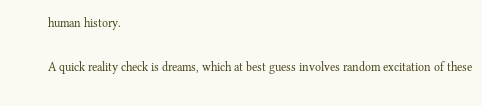human history.

A quick reality check is dreams, which at best guess involves random excitation of these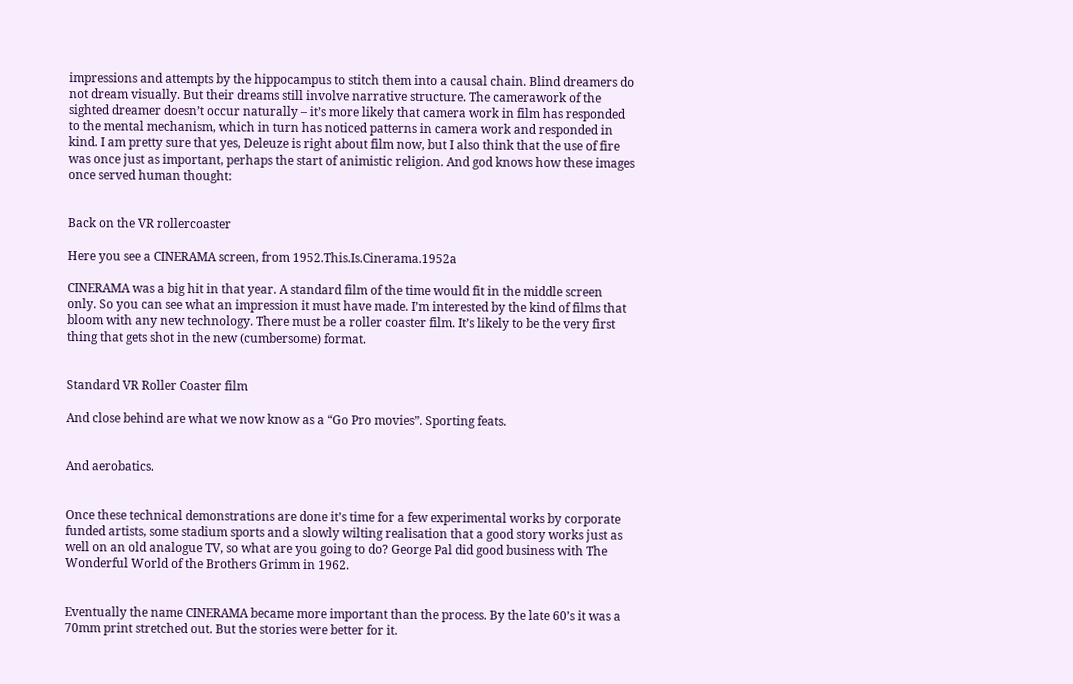impressions and attempts by the hippocampus to stitch them into a causal chain. Blind dreamers do not dream visually. But their dreams still involve narrative structure. The camerawork of the sighted dreamer doesn’t occur naturally – it’s more likely that camera work in film has responded to the mental mechanism, which in turn has noticed patterns in camera work and responded in kind. I am pretty sure that yes, Deleuze is right about film now, but I also think that the use of fire was once just as important, perhaps the start of animistic religion. And god knows how these images once served human thought:


Back on the VR rollercoaster

Here you see a CINERAMA screen, from 1952.This.Is.Cinerama.1952a

CINERAMA was a big hit in that year. A standard film of the time would fit in the middle screen only. So you can see what an impression it must have made. I’m interested by the kind of films that bloom with any new technology. There must be a roller coaster film. It’s likely to be the very first thing that gets shot in the new (cumbersome) format.


Standard VR Roller Coaster film

And close behind are what we now know as a “Go Pro movies”. Sporting feats.


And aerobatics.


Once these technical demonstrations are done it’s time for a few experimental works by corporate funded artists, some stadium sports and a slowly wilting realisation that a good story works just as well on an old analogue TV, so what are you going to do? George Pal did good business with The Wonderful World of the Brothers Grimm in 1962.


Eventually the name CINERAMA became more important than the process. By the late 60’s it was a 70mm print stretched out. But the stories were better for it.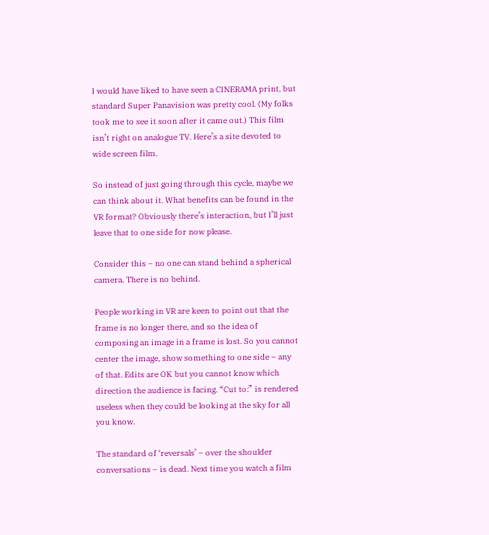I would have liked to have seen a CINERAMA print, but standard Super Panavision was pretty cool. (My folks took me to see it soon after it came out.) This film isn’t right on analogue TV. Here’s a site devoted to wide screen film.

So instead of just going through this cycle, maybe we can think about it. What benefits can be found in the VR format? Obviously there’s interaction, but I’ll just leave that to one side for now please.

Consider this – no one can stand behind a spherical camera. There is no behind.

People working in VR are keen to point out that the frame is no longer there, and so the idea of composing an image in a frame is lost. So you cannot center the image, show something to one side – any of that. Edits are OK but you cannot know which direction the audience is facing. “Cut to:” is rendered useless when they could be looking at the sky for all you know.

The standard of ‘reversals’ – over the shoulder conversations – is dead. Next time you watch a film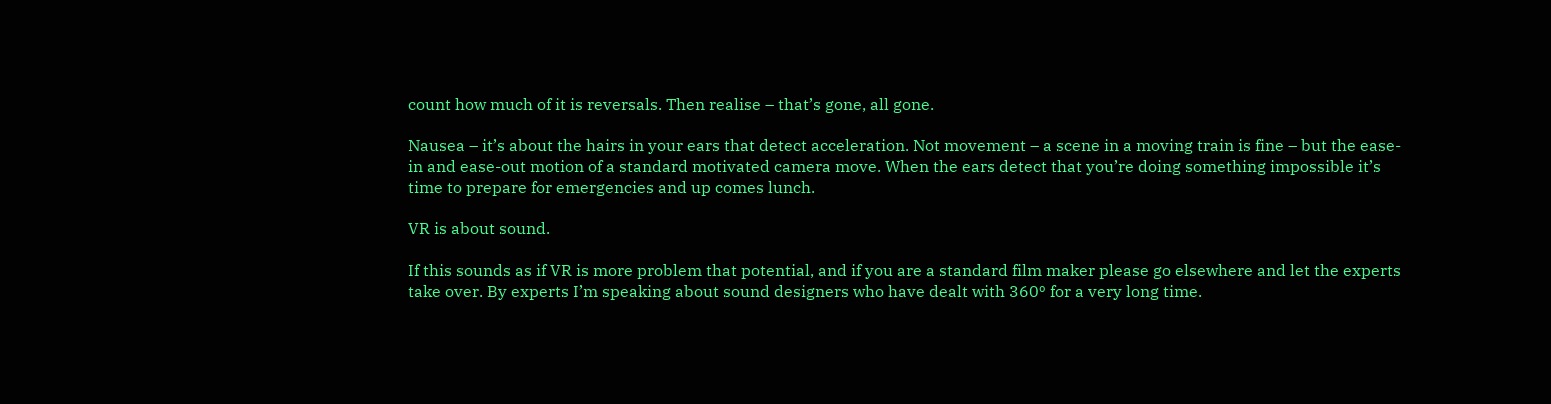count how much of it is reversals. Then realise – that’s gone, all gone.

Nausea – it’s about the hairs in your ears that detect acceleration. Not movement – a scene in a moving train is fine – but the ease-in and ease-out motion of a standard motivated camera move. When the ears detect that you’re doing something impossible it’s time to prepare for emergencies and up comes lunch.

VR is about sound.

If this sounds as if VR is more problem that potential, and if you are a standard film maker please go elsewhere and let the experts take over. By experts I’m speaking about sound designers who have dealt with 360º for a very long time.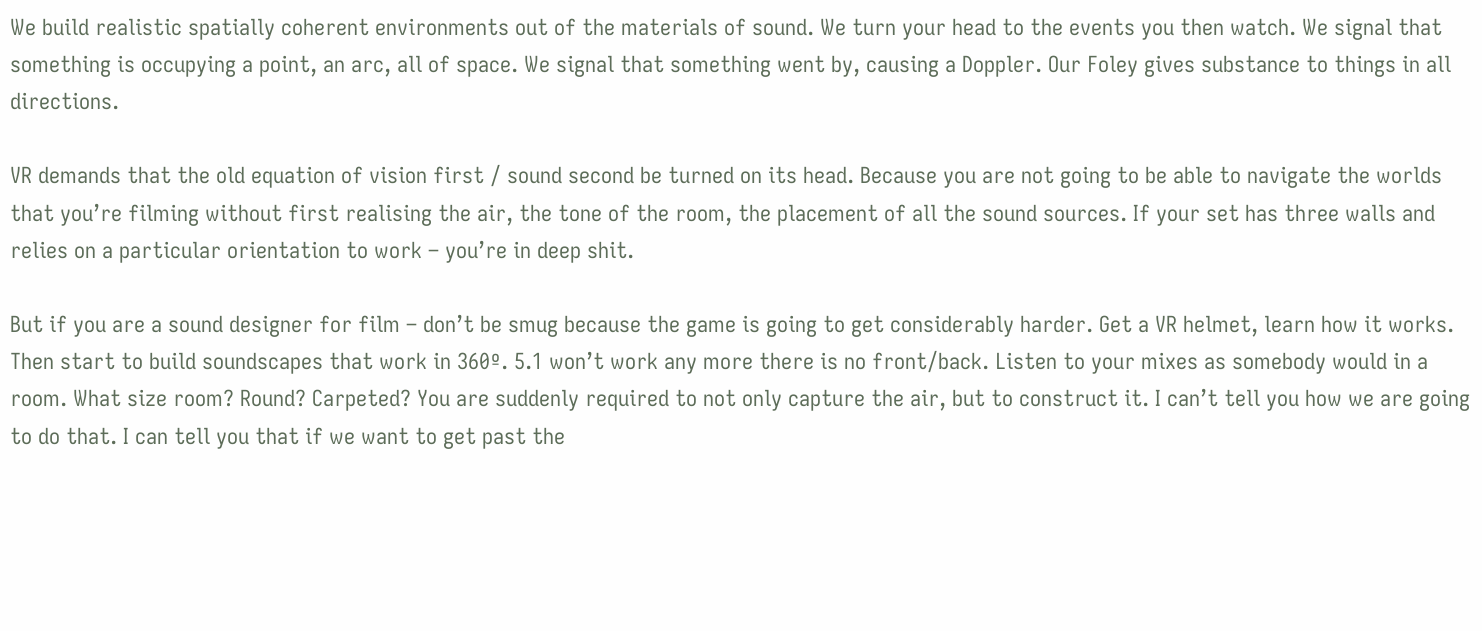We build realistic spatially coherent environments out of the materials of sound. We turn your head to the events you then watch. We signal that something is occupying a point, an arc, all of space. We signal that something went by, causing a Doppler. Our Foley gives substance to things in all directions.

VR demands that the old equation of vision first / sound second be turned on its head. Because you are not going to be able to navigate the worlds that you’re filming without first realising the air, the tone of the room, the placement of all the sound sources. If your set has three walls and relies on a particular orientation to work – you’re in deep shit.

But if you are a sound designer for film – don’t be smug because the game is going to get considerably harder. Get a VR helmet, learn how it works. Then start to build soundscapes that work in 360º. 5.1 won’t work any more there is no front/back. Listen to your mixes as somebody would in a room. What size room? Round? Carpeted? You are suddenly required to not only capture the air, but to construct it. I can’t tell you how we are going to do that. I can tell you that if we want to get past the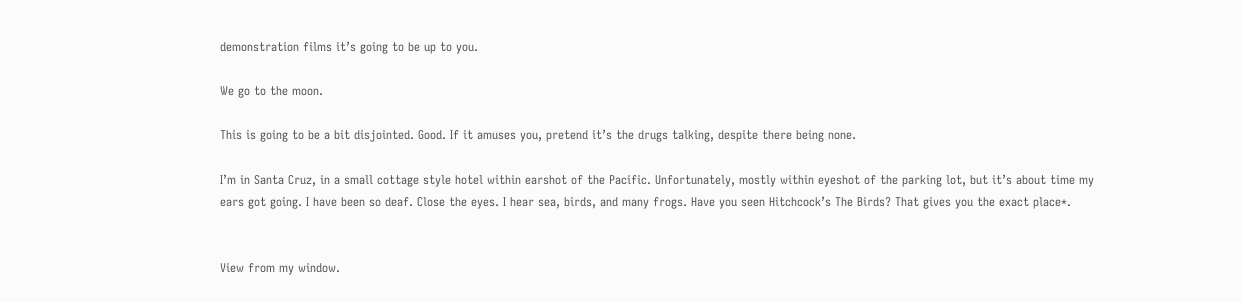demonstration films it’s going to be up to you.

We go to the moon.

This is going to be a bit disjointed. Good. If it amuses you, pretend it’s the drugs talking, despite there being none.

I’m in Santa Cruz, in a small cottage style hotel within earshot of the Pacific. Unfortunately, mostly within eyeshot of the parking lot, but it’s about time my ears got going. I have been so deaf. Close the eyes. I hear sea, birds, and many frogs. Have you seen Hitchcock’s The Birds? That gives you the exact place*.


View from my window.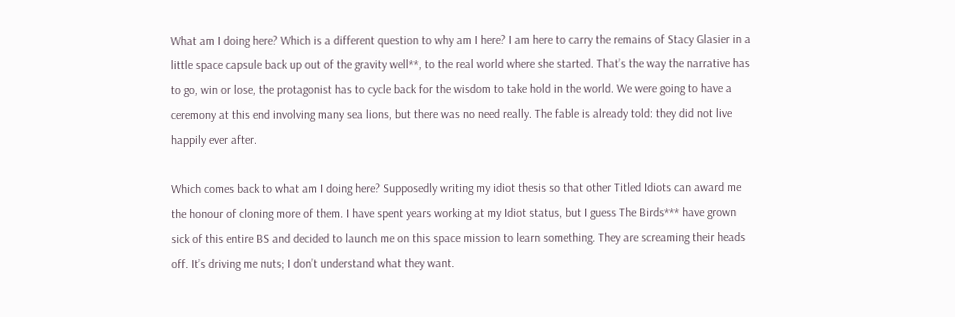What am I doing here? Which is a different question to why am I here? I am here to carry the remains of Stacy Glasier in a little space capsule back up out of the gravity well**, to the real world where she started. That’s the way the narrative has to go, win or lose, the protagonist has to cycle back for the wisdom to take hold in the world. We were going to have a ceremony at this end involving many sea lions, but there was no need really. The fable is already told: they did not live happily ever after.

Which comes back to what am I doing here? Supposedly writing my idiot thesis so that other Titled Idiots can award me the honour of cloning more of them. I have spent years working at my Idiot status, but I guess The Birds*** have grown sick of this entire BS and decided to launch me on this space mission to learn something. They are screaming their heads off. It’s driving me nuts; I don’t understand what they want.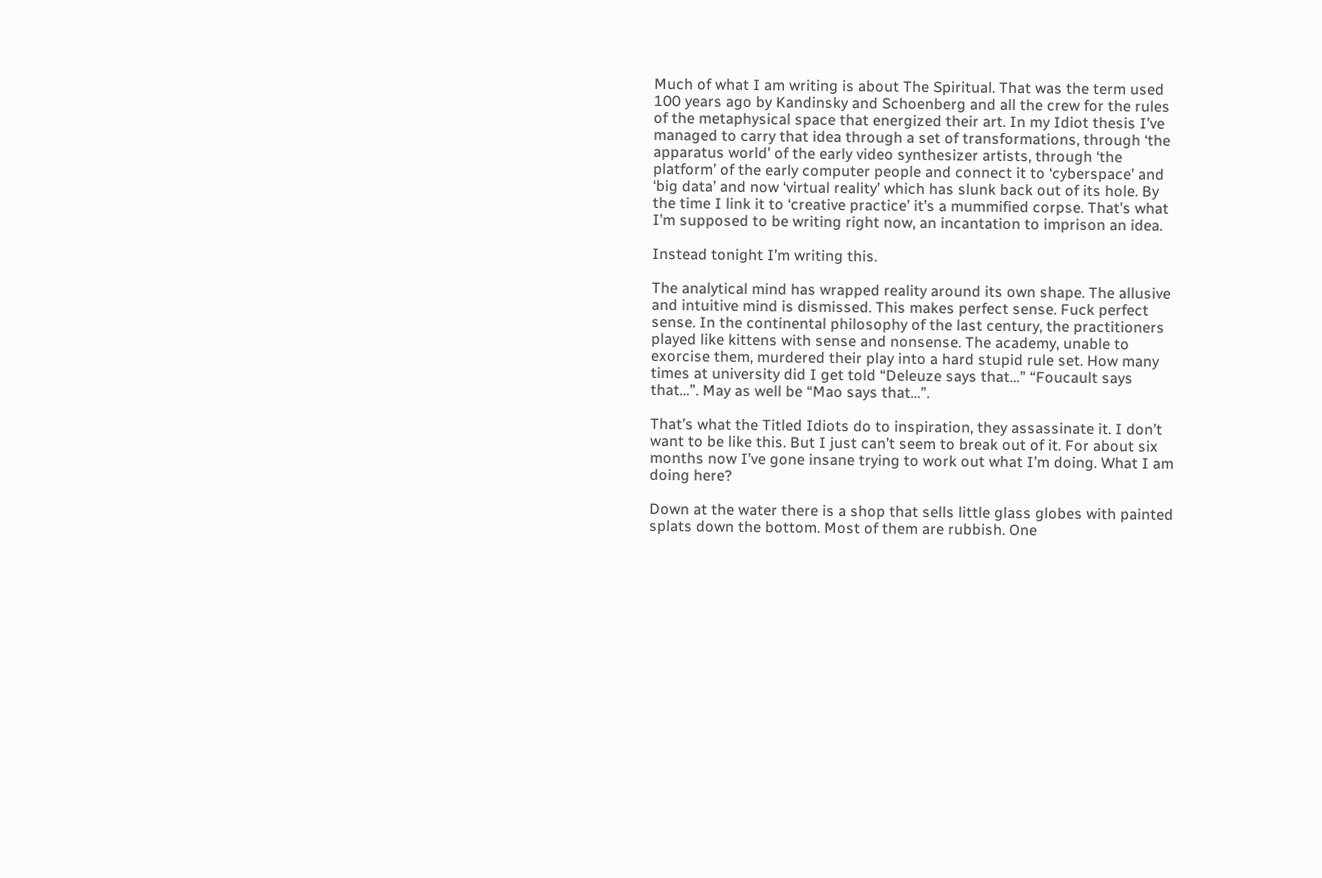Much of what I am writing is about The Spiritual. That was the term used 100 years ago by Kandinsky and Schoenberg and all the crew for the rules of the metaphysical space that energized their art. In my Idiot thesis I’ve managed to carry that idea through a set of transformations, through ‘the apparatus world’ of the early video synthesizer artists, through ‘the platform’ of the early computer people and connect it to ‘cyberspace’ and ‘big data’ and now ‘virtual reality’ which has slunk back out of its hole. By the time I link it to ‘creative practice’ it’s a mummified corpse. That’s what I’m supposed to be writing right now, an incantation to imprison an idea.

Instead tonight I’m writing this.

The analytical mind has wrapped reality around its own shape. The allusive and intuitive mind is dismissed. This makes perfect sense. Fuck perfect sense. In the continental philosophy of the last century, the practitioners played like kittens with sense and nonsense. The academy, unable to exorcise them, murdered their play into a hard stupid rule set. How many times at university did I get told “Deleuze says that…” “Foucault says that…”. May as well be “Mao says that…”.

That’s what the Titled Idiots do to inspiration, they assassinate it. I don’t want to be like this. But I just can’t seem to break out of it. For about six months now I’ve gone insane trying to work out what I’m doing. What I am doing here?

Down at the water there is a shop that sells little glass globes with painted splats down the bottom. Most of them are rubbish. One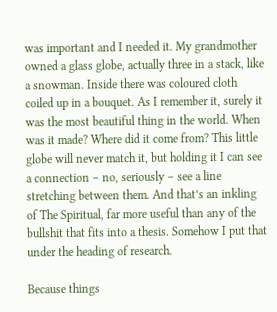was important and I needed it. My grandmother owned a glass globe, actually three in a stack, like a snowman. Inside there was coloured cloth coiled up in a bouquet. As I remember it, surely it was the most beautiful thing in the world. When was it made? Where did it come from? This little globe will never match it, but holding it I can see a connection – no, seriously – see a line stretching between them. And that’s an inkling of The Spiritual, far more useful than any of the bullshit that fits into a thesis. Somehow I put that under the heading of research.

Because things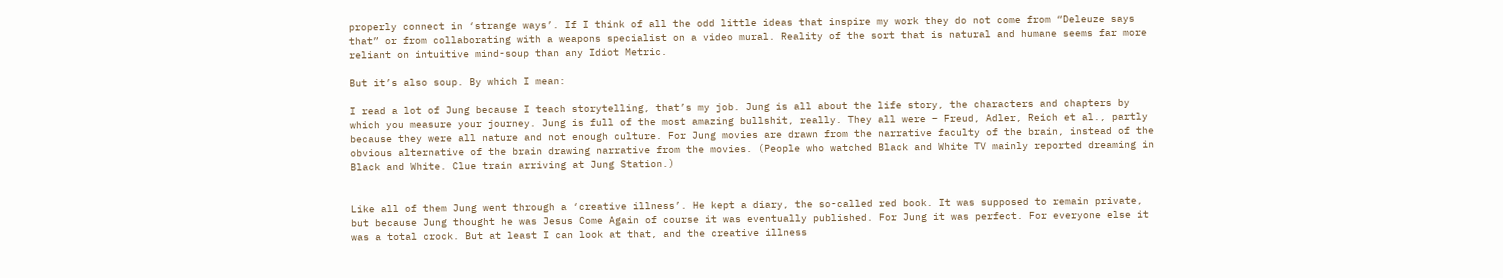properly connect in ‘strange ways’. If I think of all the odd little ideas that inspire my work they do not come from “Deleuze says that” or from collaborating with a weapons specialist on a video mural. Reality of the sort that is natural and humane seems far more reliant on intuitive mind-soup than any Idiot Metric.

But it’s also soup. By which I mean:

I read a lot of Jung because I teach storytelling, that’s my job. Jung is all about the life story, the characters and chapters by which you measure your journey. Jung is full of the most amazing bullshit, really. They all were – Freud, Adler, Reich et al., partly because they were all nature and not enough culture. For Jung movies are drawn from the narrative faculty of the brain, instead of the obvious alternative of the brain drawing narrative from the movies. (People who watched Black and White TV mainly reported dreaming in Black and White. Clue train arriving at Jung Station.)


Like all of them Jung went through a ‘creative illness’. He kept a diary, the so-called red book. It was supposed to remain private, but because Jung thought he was Jesus Come Again of course it was eventually published. For Jung it was perfect. For everyone else it was a total crock. But at least I can look at that, and the creative illness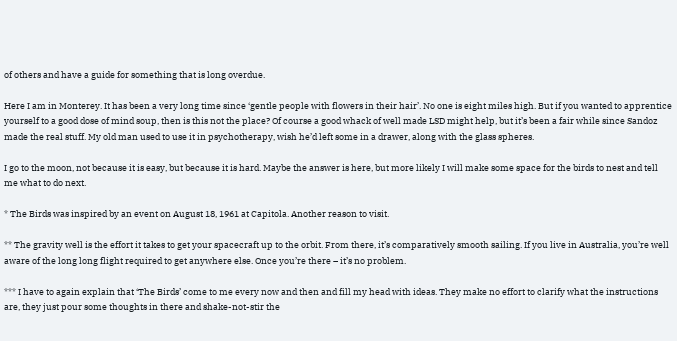of others and have a guide for something that is long overdue.

Here I am in Monterey. It has been a very long time since ‘gentle people with flowers in their hair’. No one is eight miles high. But if you wanted to apprentice yourself to a good dose of mind soup, then is this not the place? Of course a good whack of well made LSD might help, but it’s been a fair while since Sandoz made the real stuff. My old man used to use it in psychotherapy, wish he’d left some in a drawer, along with the glass spheres.

I go to the moon, not because it is easy, but because it is hard. Maybe the answer is here, but more likely I will make some space for the birds to nest and tell me what to do next.

* The Birds was inspired by an event on August 18, 1961 at Capitola. Another reason to visit.

** The gravity well is the effort it takes to get your spacecraft up to the orbit. From there, it’s comparatively smooth sailing. If you live in Australia, you’re well aware of the long long flight required to get anywhere else. Once you’re there – it’s no problem.

*** I have to again explain that ‘The Birds’ come to me every now and then and fill my head with ideas. They make no effort to clarify what the instructions are, they just pour some thoughts in there and shake-not-stir the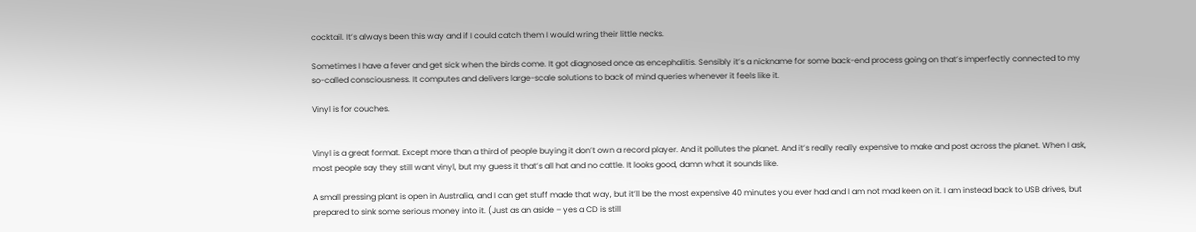cocktail. It’s always been this way and if I could catch them I would wring their little necks.

Sometimes I have a fever and get sick when the birds come. It got diagnosed once as encephalitis. Sensibly it’s a nickname for some back-end process going on that’s imperfectly connected to my so-called consciousness. It computes and delivers large-scale solutions to back of mind queries whenever it feels like it.

Vinyl is for couches.


Vinyl is a great format. Except more than a third of people buying it don’t own a record player. And it pollutes the planet. And it’s really really expensive to make and post across the planet. When I ask, most people say they still want vinyl, but my guess it that’s all hat and no cattle. It looks good, damn what it sounds like.

A small pressing plant is open in Australia, and I can get stuff made that way, but it’ll be the most expensive 40 minutes you ever had and I am not mad keen on it. I am instead back to USB drives, but prepared to sink some serious money into it. (Just as an aside – yes a CD is still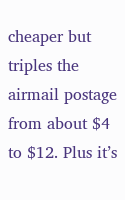cheaper but triples the airmail postage from about $4 to $12. Plus it’s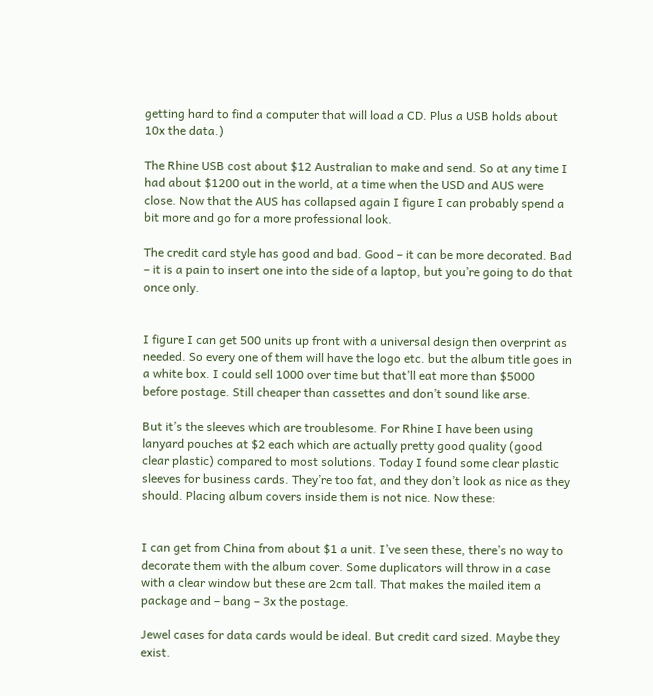getting hard to find a computer that will load a CD. Plus a USB holds about 10x the data.)

The Rhine USB cost about $12 Australian to make and send. So at any time I had about $1200 out in the world, at a time when the USD and AUS were close. Now that the AUS has collapsed again I figure I can probably spend a bit more and go for a more professional look.

The credit card style has good and bad. Good – it can be more decorated. Bad – it is a pain to insert one into the side of a laptop, but you’re going to do that once only.


I figure I can get 500 units up front with a universal design then overprint as needed. So every one of them will have the logo etc. but the album title goes in a white box. I could sell 1000 over time but that’ll eat more than $5000 before postage. Still cheaper than cassettes and don’t sound like arse.

But it’s the sleeves which are troublesome. For Rhine I have been using lanyard pouches at $2 each which are actually pretty good quality (good clear plastic) compared to most solutions. Today I found some clear plastic sleeves for business cards. They’re too fat, and they don’t look as nice as they should. Placing album covers inside them is not nice. Now these:


I can get from China from about $1 a unit. I’ve seen these, there’s no way to decorate them with the album cover. Some duplicators will throw in a case with a clear window but these are 2cm tall. That makes the mailed item a package and – bang – 3x the postage.

Jewel cases for data cards would be ideal. But credit card sized. Maybe they exist.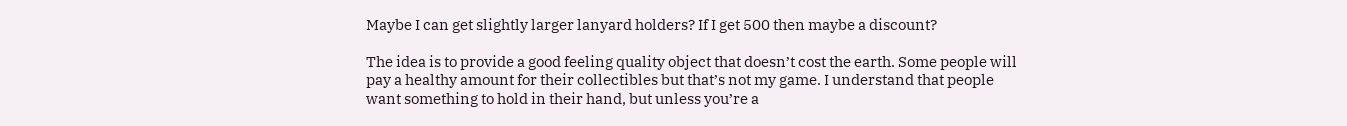Maybe I can get slightly larger lanyard holders? If I get 500 then maybe a discount?

The idea is to provide a good feeling quality object that doesn’t cost the earth. Some people will pay a healthy amount for their collectibles but that’s not my game. I understand that people want something to hold in their hand, but unless you’re a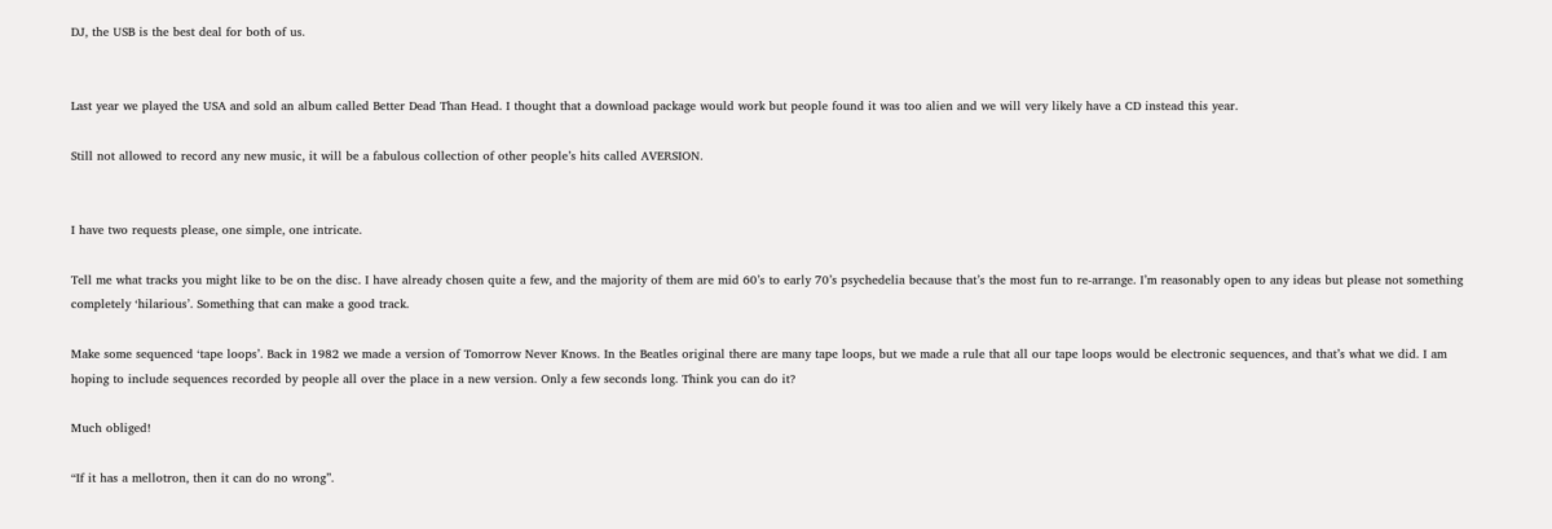DJ, the USB is the best deal for both of us.


Last year we played the USA and sold an album called Better Dead Than Head. I thought that a download package would work but people found it was too alien and we will very likely have a CD instead this year.

Still not allowed to record any new music, it will be a fabulous collection of other people’s hits called AVERSION.


I have two requests please, one simple, one intricate.

Tell me what tracks you might like to be on the disc. I have already chosen quite a few, and the majority of them are mid 60’s to early 70’s psychedelia because that’s the most fun to re-arrange. I’m reasonably open to any ideas but please not something completely ‘hilarious’. Something that can make a good track.

Make some sequenced ‘tape loops’. Back in 1982 we made a version of Tomorrow Never Knows. In the Beatles original there are many tape loops, but we made a rule that all our tape loops would be electronic sequences, and that’s what we did. I am hoping to include sequences recorded by people all over the place in a new version. Only a few seconds long. Think you can do it?

Much obliged!

“If it has a mellotron, then it can do no wrong”.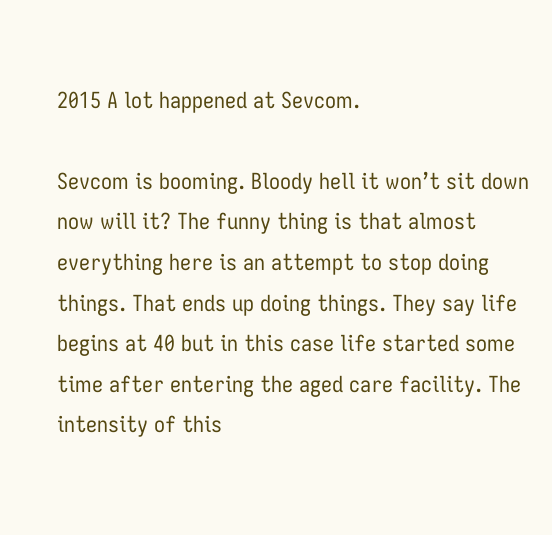2015 A lot happened at Sevcom.

Sevcom is booming. Bloody hell it won’t sit down now will it? The funny thing is that almost everything here is an attempt to stop doing things. That ends up doing things. They say life begins at 40 but in this case life started some time after entering the aged care facility. The intensity of this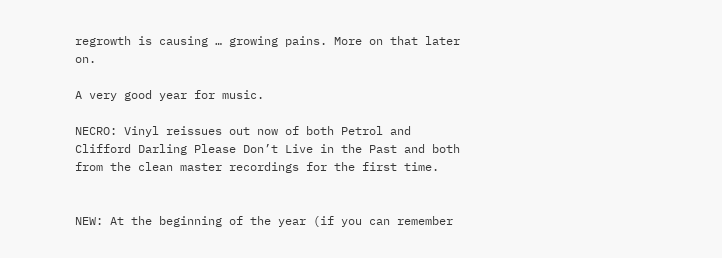regrowth is causing … growing pains. More on that later on.

A very good year for music.

NECRO: Vinyl reissues out now of both Petrol and Clifford Darling Please Don’t Live in the Past and both from the clean master recordings for the first time.


NEW: At the beginning of the year (if you can remember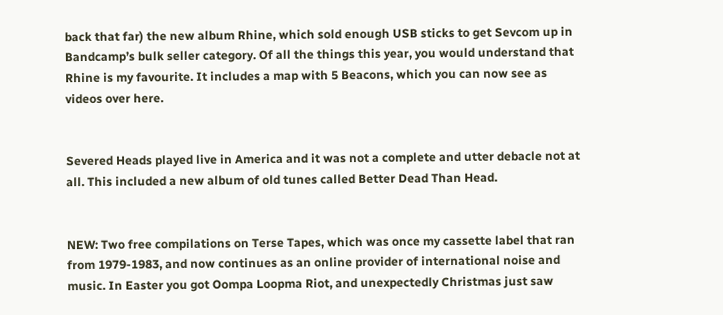back that far) the new album Rhine, which sold enough USB sticks to get Sevcom up in Bandcamp’s bulk seller category. Of all the things this year, you would understand that Rhine is my favourite. It includes a map with 5 Beacons, which you can now see as videos over here.


Severed Heads played live in America and it was not a complete and utter debacle not at all. This included a new album of old tunes called Better Dead Than Head.


NEW: Two free compilations on Terse Tapes, which was once my cassette label that ran from 1979-1983, and now continues as an online provider of international noise and music. In Easter you got Oompa Loopma Riot, and unexpectedly Christmas just saw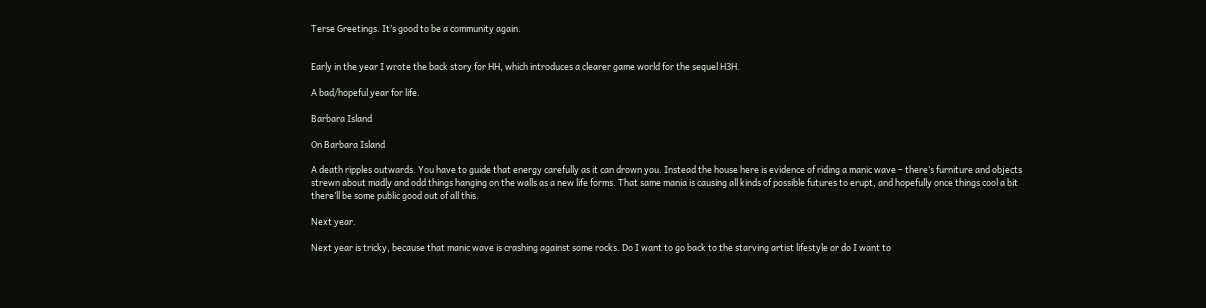Terse Greetings. It’s good to be a community again.


Early in the year I wrote the back story for HH, which introduces a clearer game world for the sequel H3H.

A bad/hopeful year for life.

Barbara Island

On Barbara Island

A death ripples outwards. You have to guide that energy carefully as it can drown you. Instead the house here is evidence of riding a manic wave – there’s furniture and objects strewn about madly and odd things hanging on the walls as a new life forms. That same mania is causing all kinds of possible futures to erupt, and hopefully once things cool a bit there’ll be some public good out of all this.

Next year.

Next year is tricky, because that manic wave is crashing against some rocks. Do I want to go back to the starving artist lifestyle or do I want to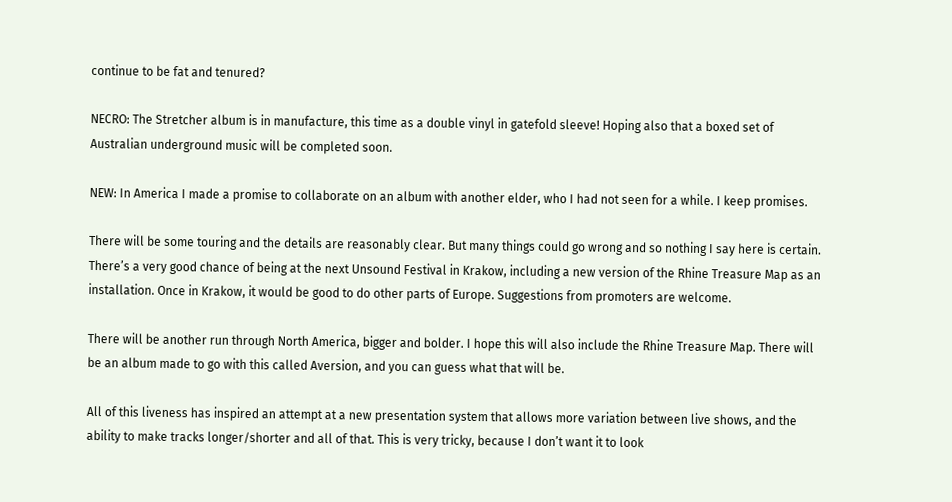continue to be fat and tenured?

NECRO: The Stretcher album is in manufacture, this time as a double vinyl in gatefold sleeve! Hoping also that a boxed set of Australian underground music will be completed soon.

NEW: In America I made a promise to collaborate on an album with another elder, who I had not seen for a while. I keep promises.

There will be some touring and the details are reasonably clear. But many things could go wrong and so nothing I say here is certain. There’s a very good chance of being at the next Unsound Festival in Krakow, including a new version of the Rhine Treasure Map as an installation. Once in Krakow, it would be good to do other parts of Europe. Suggestions from promoters are welcome.

There will be another run through North America, bigger and bolder. I hope this will also include the Rhine Treasure Map. There will be an album made to go with this called Aversion, and you can guess what that will be.

All of this liveness has inspired an attempt at a new presentation system that allows more variation between live shows, and the ability to make tracks longer/shorter and all of that. This is very tricky, because I don’t want it to look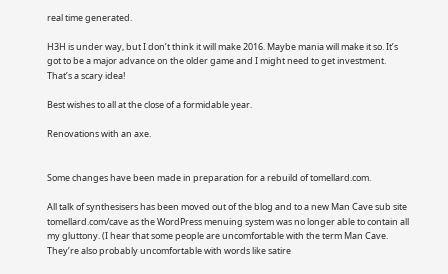real time generated.

H3H is under way, but I don’t think it will make 2016. Maybe mania will make it so. It’s got to be a major advance on the older game and I might need to get investment. That’s a scary idea!

Best wishes to all at the close of a formidable year.

Renovations with an axe.


Some changes have been made in preparation for a rebuild of tomellard.com.

All talk of synthesisers has been moved out of the blog and to a new Man Cave sub site tomellard.com/cave as the WordPress menuing system was no longer able to contain all my gluttony. (I hear that some people are uncomfortable with the term Man Cave. They’re also probably uncomfortable with words like satire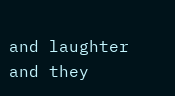and laughter and they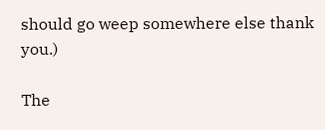should go weep somewhere else thank you.)

The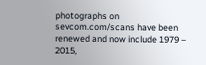photographs on sevcom.com/scans have been renewed and now include 1979 – 2015,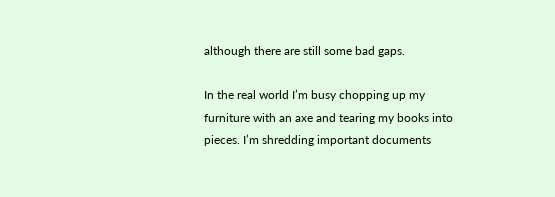although there are still some bad gaps.

In the real world I’m busy chopping up my furniture with an axe and tearing my books into pieces. I’m shredding important documents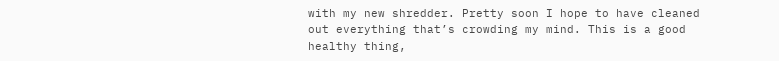with my new shredder. Pretty soon I hope to have cleaned out everything that’s crowding my mind. This is a good healthy thing,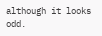although it looks odd.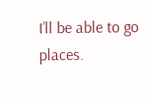I’ll be able to go places.